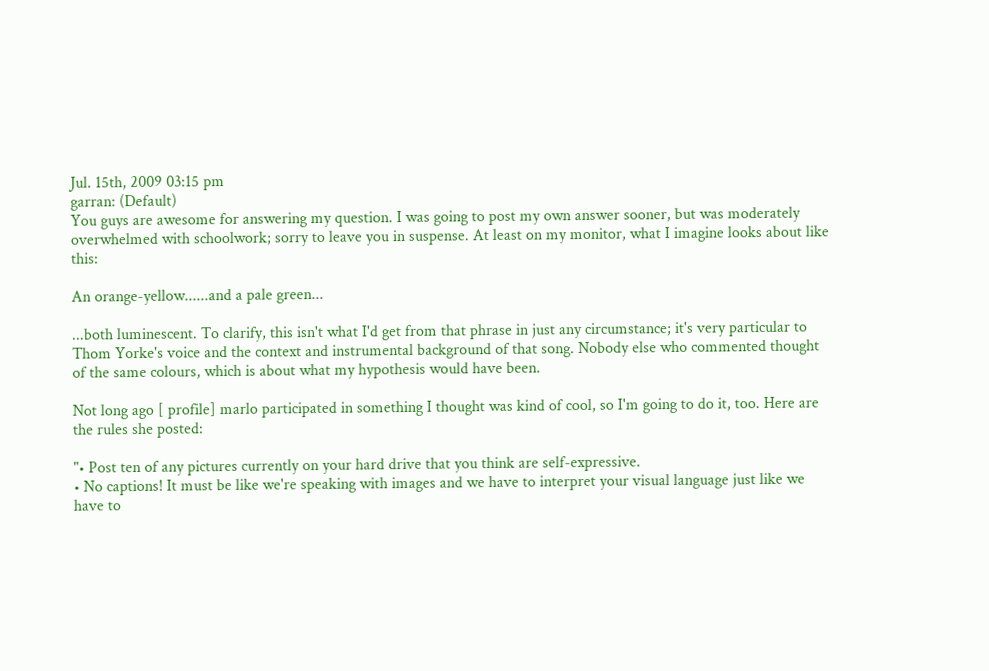Jul. 15th, 2009 03:15 pm
garran: (Default)
You guys are awesome for answering my question. I was going to post my own answer sooner, but was moderately overwhelmed with schoolwork; sorry to leave you in suspense. At least on my monitor, what I imagine looks about like this:

An orange-yellow......and a pale green...

...both luminescent. To clarify, this isn't what I'd get from that phrase in just any circumstance; it's very particular to Thom Yorke's voice and the context and instrumental background of that song. Nobody else who commented thought of the same colours, which is about what my hypothesis would have been.

Not long ago [ profile] marlo participated in something I thought was kind of cool, so I'm going to do it, too. Here are the rules she posted:

"• Post ten of any pictures currently on your hard drive that you think are self-expressive.
• No captions! It must be like we're speaking with images and we have to interpret your visual language just like we have to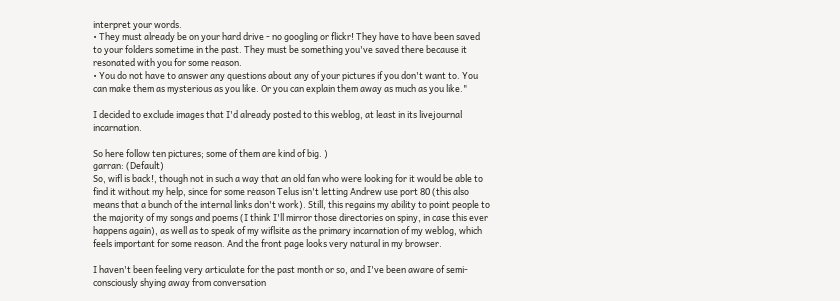interpret your words.
• They must already be on your hard drive - no googling or flickr! They have to have been saved to your folders sometime in the past. They must be something you've saved there because it resonated with you for some reason.
• You do not have to answer any questions about any of your pictures if you don't want to. You can make them as mysterious as you like. Or you can explain them away as much as you like."

I decided to exclude images that I'd already posted to this weblog, at least in its livejournal incarnation.

So here follow ten pictures; some of them are kind of big. )
garran: (Default)
So, wifl is back!, though not in such a way that an old fan who were looking for it would be able to find it without my help, since for some reason Telus isn't letting Andrew use port 80 (this also means that a bunch of the internal links don't work). Still, this regains my ability to point people to the majority of my songs and poems (I think I'll mirror those directories on spiny, in case this ever happens again), as well as to speak of my wiflsite as the primary incarnation of my weblog, which feels important for some reason. And the front page looks very natural in my browser.

I haven't been feeling very articulate for the past month or so, and I've been aware of semi-consciously shying away from conversation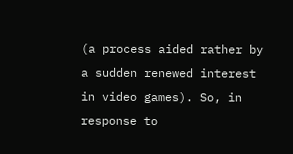(a process aided rather by a sudden renewed interest in video games). So, in response to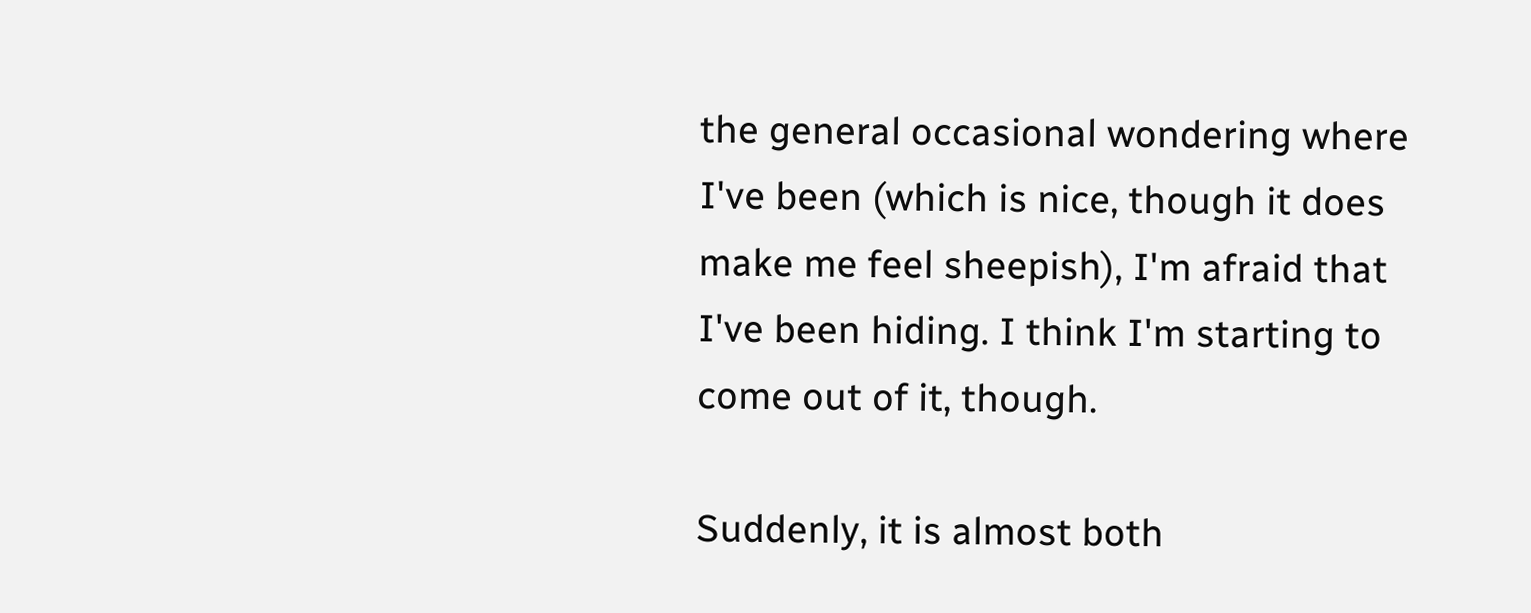the general occasional wondering where I've been (which is nice, though it does make me feel sheepish), I'm afraid that I've been hiding. I think I'm starting to come out of it, though.

Suddenly, it is almost both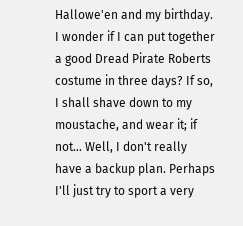Hallowe'en and my birthday. I wonder if I can put together a good Dread Pirate Roberts costume in three days? If so, I shall shave down to my moustache, and wear it; if not... Well, I don't really have a backup plan. Perhaps I'll just try to sport a very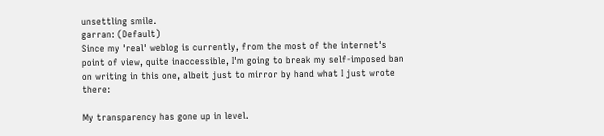unsettling smile.
garran: (Default)
Since my 'real' weblog is currently, from the most of the internet's point of view, quite inaccessible, I'm going to break my self-imposed ban on writing in this one, albeit just to mirror by hand what I just wrote there:

My transparency has gone up in level.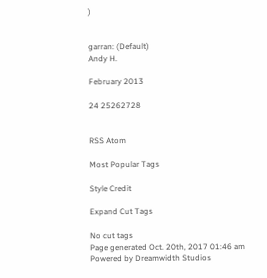)


garran: (Default)
Andy H.

February 2013

24 25262728


RSS Atom

Most Popular Tags

Style Credit

Expand Cut Tags

No cut tags
Page generated Oct. 20th, 2017 01:46 am
Powered by Dreamwidth Studios